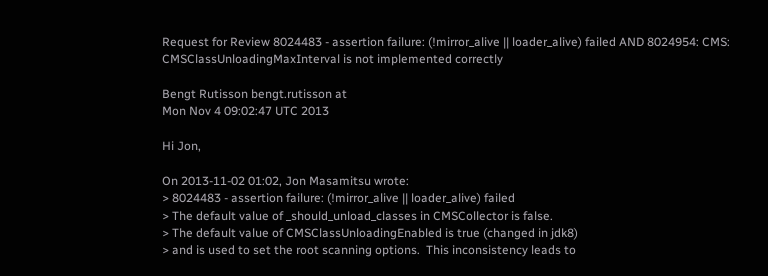Request for Review 8024483 - assertion failure: (!mirror_alive || loader_alive) failed AND 8024954: CMS: CMSClassUnloadingMaxInterval is not implemented correctly

Bengt Rutisson bengt.rutisson at
Mon Nov 4 09:02:47 UTC 2013

Hi Jon,

On 2013-11-02 01:02, Jon Masamitsu wrote:
> 8024483 - assertion failure: (!mirror_alive || loader_alive) failed
> The default value of _should_unload_classes in CMSCollector is false.
> The default value of CMSClassUnloadingEnabled is true (changed in jdk8)
> and is used to set the root scanning options.  This inconsistency leads to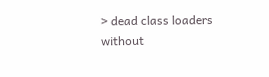> dead class loaders without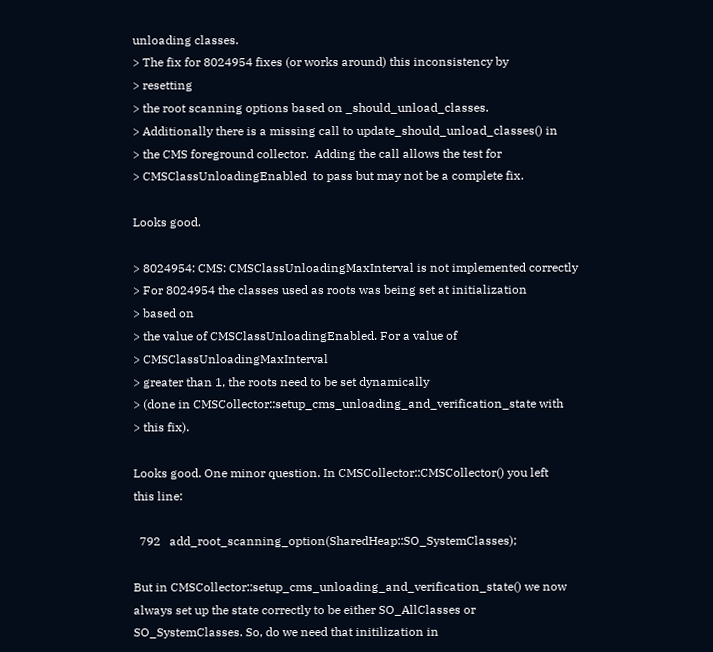unloading classes.
> The fix for 8024954 fixes (or works around) this inconsistency by
> resetting
> the root scanning options based on _should_unload_classes.
> Additionally there is a missing call to update_should_unload_classes() in
> the CMS foreground collector.  Adding the call allows the test for
> CMSClassUnloadingEnabled  to pass but may not be a complete fix.

Looks good.

> 8024954: CMS: CMSClassUnloadingMaxInterval is not implemented correctly
> For 8024954 the classes used as roots was being set at initialization
> based on
> the value of CMSClassUnloadingEnabled. For a value of
> CMSClassUnloadingMaxInterval
> greater than 1, the roots need to be set dynamically
> (done in CMSCollector::setup_cms_unloading_and_verification_state with
> this fix).

Looks good. One minor question. In CMSCollector::CMSCollector() you left
this line:

  792   add_root_scanning_option(SharedHeap::SO_SystemClasses);

But in CMSCollector::setup_cms_unloading_and_verification_state() we now
always set up the state correctly to be either SO_AllClasses or
SO_SystemClasses. So, do we need that initilization in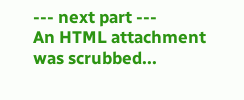--- next part ---
An HTML attachment was scrubbed...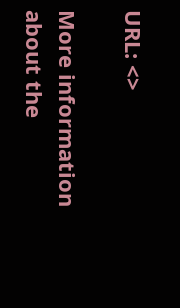URL: <>

More information about the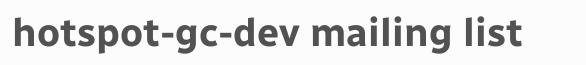hotspot-gc-dev mailing list